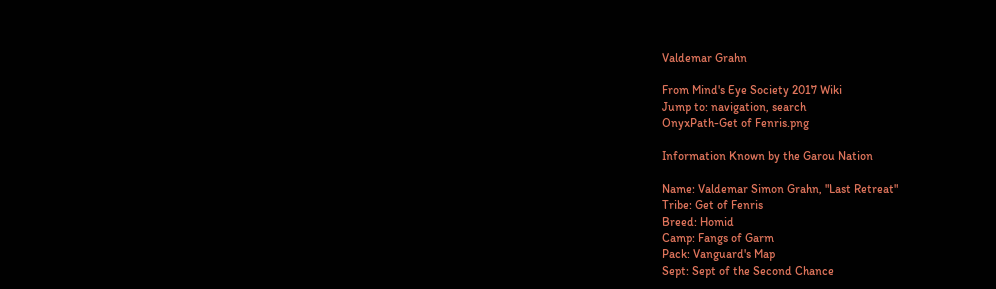Valdemar Grahn

From Mind's Eye Society 2017 Wiki
Jump to: navigation, search
OnyxPath-Get of Fenris.png

Information Known by the Garou Nation

Name: Valdemar Simon Grahn, "Last Retreat"
Tribe: Get of Fenris
Breed: Homid
Camp: Fangs of Garm
Pack: Vanguard's Map
Sept: Sept of the Second Chance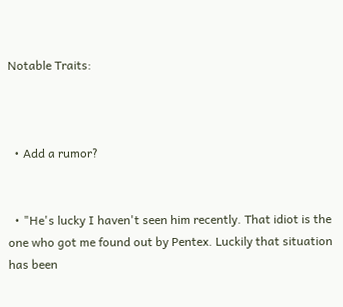Notable Traits:



  • Add a rumor?


  • "He's lucky I haven't seen him recently. That idiot is the one who got me found out by Pentex. Luckily that situation has been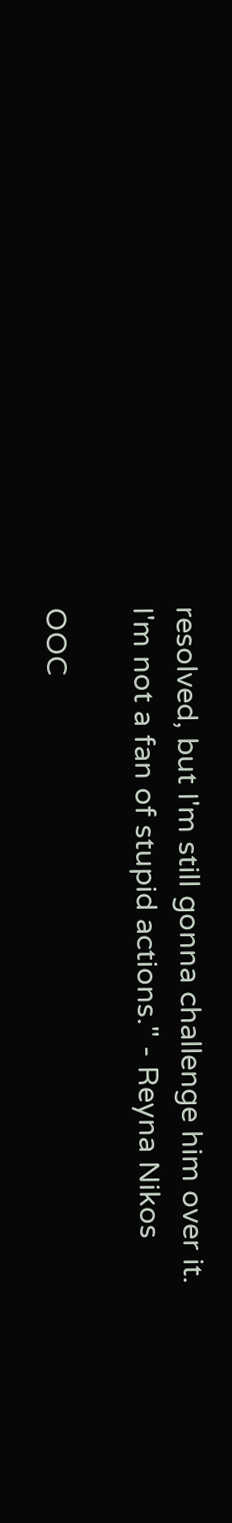resolved, but I'm still gonna challenge him over it. I'm not a fan of stupid actions." - Reyna Nikos

OOC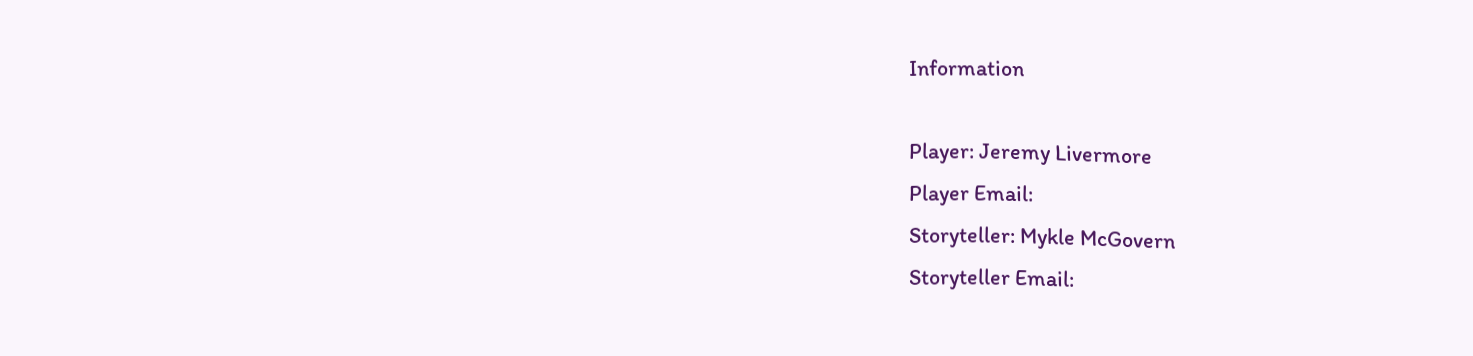Information

Player: Jeremy Livermore
Player Email:
Storyteller: Mykle McGovern
Storyteller Email: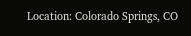Location: Colorado Springs, CO